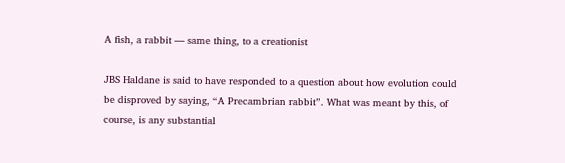A fish, a rabbit — same thing, to a creationist

JBS Haldane is said to have responded to a question about how evolution could be disproved by saying, “A Precambrian rabbit”. What was meant by this, of course, is any substantial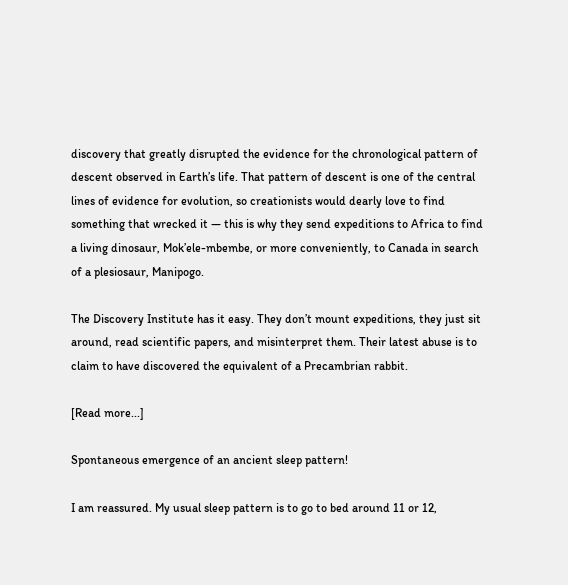discovery that greatly disrupted the evidence for the chronological pattern of descent observed in Earth’s life. That pattern of descent is one of the central lines of evidence for evolution, so creationists would dearly love to find something that wrecked it — this is why they send expeditions to Africa to find a living dinosaur, Mok’ele-mbembe, or more conveniently, to Canada in search of a plesiosaur, Manipogo.

The Discovery Institute has it easy. They don’t mount expeditions, they just sit around, read scientific papers, and misinterpret them. Their latest abuse is to claim to have discovered the equivalent of a Precambrian rabbit.

[Read more...]

Spontaneous emergence of an ancient sleep pattern!

I am reassured. My usual sleep pattern is to go to bed around 11 or 12,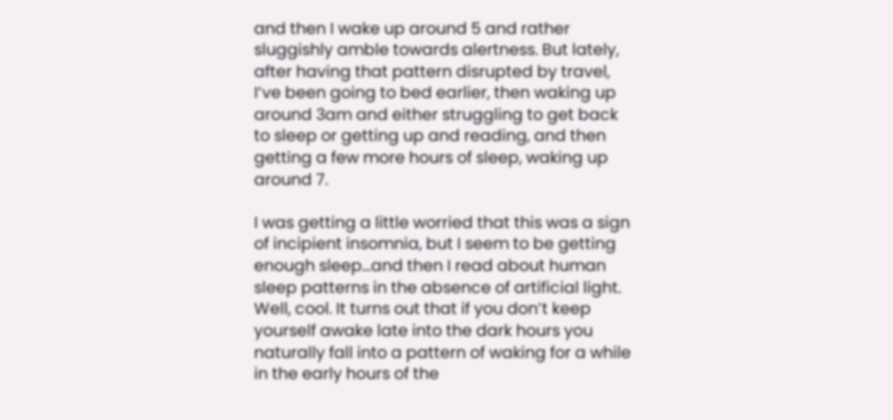and then I wake up around 5 and rather sluggishly amble towards alertness. But lately, after having that pattern disrupted by travel, I’ve been going to bed earlier, then waking up around 3am and either struggling to get back to sleep or getting up and reading, and then getting a few more hours of sleep, waking up around 7.

I was getting a little worried that this was a sign of incipient insomnia, but I seem to be getting enough sleep…and then I read about human sleep patterns in the absence of artificial light. Well, cool. It turns out that if you don’t keep yourself awake late into the dark hours you naturally fall into a pattern of waking for a while in the early hours of the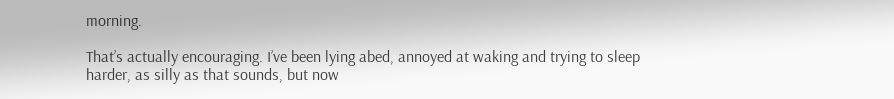morning.

That’s actually encouraging. I’ve been lying abed, annoyed at waking and trying to sleep harder, as silly as that sounds, but now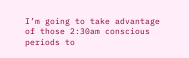I’m going to take advantage of those 2:30am conscious periods to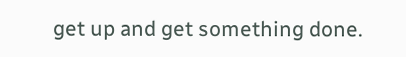get up and get something done.